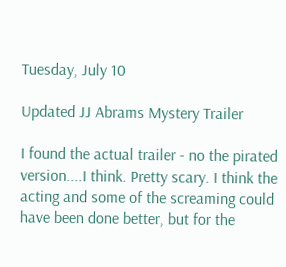Tuesday, July 10

Updated JJ Abrams Mystery Trailer

I found the actual trailer - no the pirated version....I think. Pretty scary. I think the acting and some of the screaming could have been done better, but for the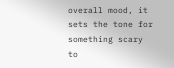overall mood, it sets the tone for something scary to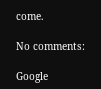come.

No comments:

Google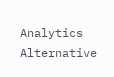Analytics Alternative